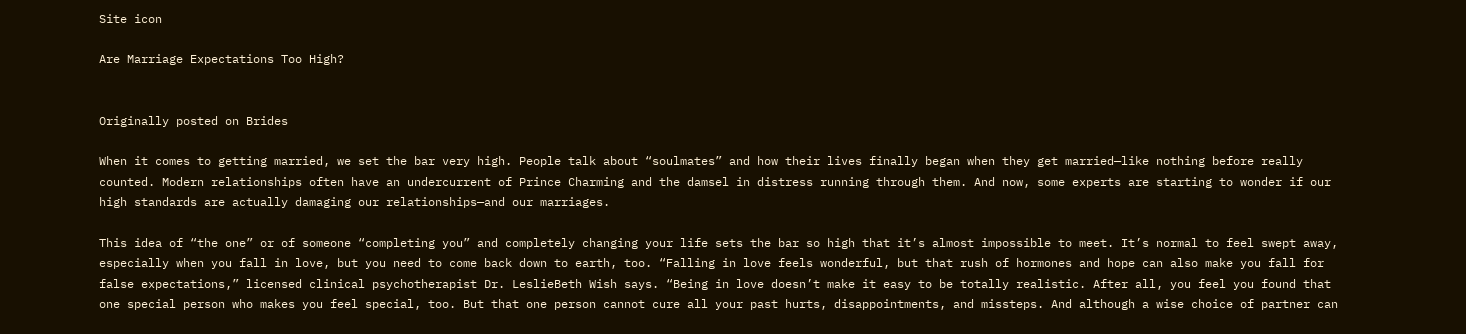Site icon

Are Marriage Expectations Too High?


Originally posted on Brides

When it comes to getting married, we set the bar very high. People talk about “soulmates” and how their lives finally began when they get married—like nothing before really counted. Modern relationships often have an undercurrent of Prince Charming and the damsel in distress running through them. And now, some experts are starting to wonder if our high standards are actually damaging our relationships—and our marriages.

This idea of “the one” or of someone “completing you” and completely changing your life sets the bar so high that it’s almost impossible to meet. It’s normal to feel swept away, especially when you fall in love, but you need to come back down to earth, too. “Falling in love feels wonderful, but that rush of hormones and hope can also make you fall for false expectations,” licensed clinical psychotherapist Dr. LeslieBeth Wish says. “Being in love doesn’t make it easy to be totally realistic. After all, you feel you found that one special person who makes you feel special, too. But that one person cannot cure all your past hurts, disappointments, and missteps. And although a wise choice of partner can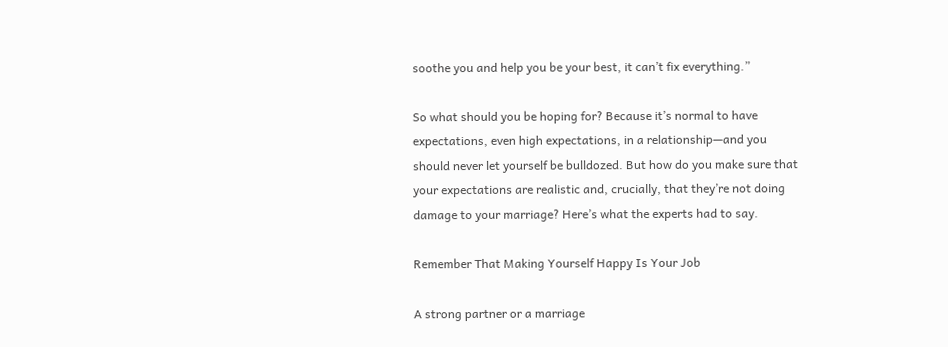soothe you and help you be your best, it can’t fix everything.”

So what should you be hoping for? Because it’s normal to have expectations, even high expectations, in a relationship—and you should never let yourself be bulldozed. But how do you make sure that your expectations are realistic and, crucially, that they’re not doing damage to your marriage? Here’s what the experts had to say.

Remember That Making Yourself Happy Is Your Job

A strong partner or a marriage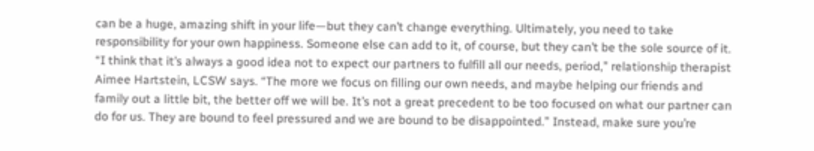can be a huge, amazing shift in your life—but they can’t change everything. Ultimately, you need to take responsibility for your own happiness. Someone else can add to it, of course, but they can’t be the sole source of it. “I think that it’s always a good idea not to expect our partners to fulfill all our needs, period,” relationship therapist Aimee Hartstein, LCSW says. “The more we focus on filling our own needs, and maybe helping our friends and family out a little bit, the better off we will be. It’s not a great precedent to be too focused on what our partner can do for us. They are bound to feel pressured and we are bound to be disappointed.” Instead, make sure you’re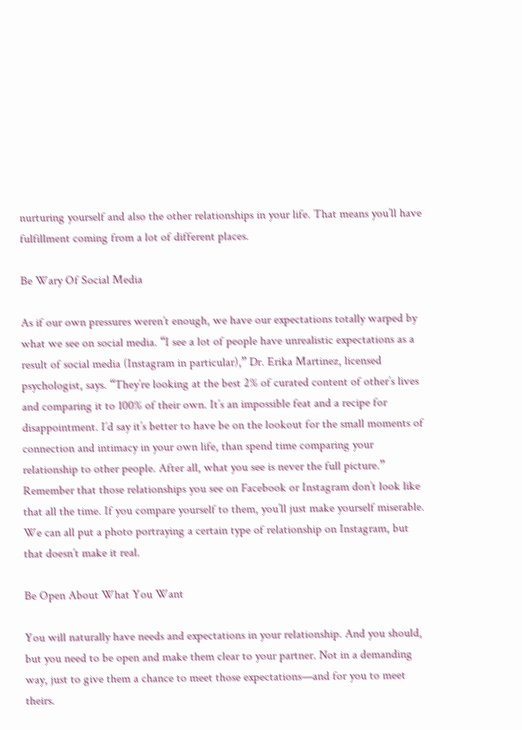nurturing yourself and also the other relationships in your life. That means you’ll have fulfillment coming from a lot of different places.

Be Wary Of Social Media

As if our own pressures weren’t enough, we have our expectations totally warped by what we see on social media. “I see a lot of people have unrealistic expectations as a result of social media (Instagram in particular),” Dr. Erika Martinez, licensed psychologist, says. “They’re looking at the best 2% of curated content of other’s lives and comparing it to 100% of their own. It’s an impossible feat and a recipe for disappointment. I’d say it’s better to have be on the lookout for the small moments of connection and intimacy in your own life, than spend time comparing your relationship to other people. After all, what you see is never the full picture.” Remember that those relationships you see on Facebook or Instagram don’t look like that all the time. If you compare yourself to them, you’ll just make yourself miserable. We can all put a photo portraying a certain type of relationship on Instagram, but that doesn’t make it real.

Be Open About What You Want

You will naturally have needs and expectations in your relationship. And you should, but you need to be open and make them clear to your partner. Not in a demanding way, just to give them a chance to meet those expectations—and for you to meet theirs.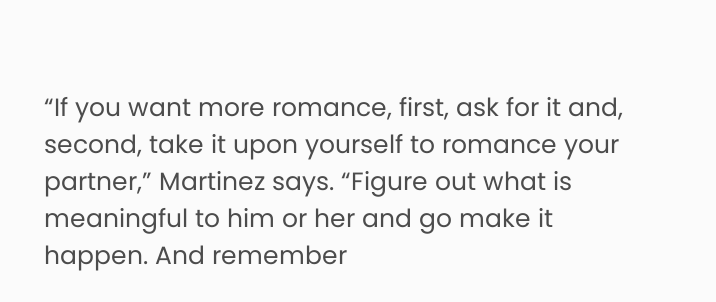“If you want more romance, first, ask for it and, second, take it upon yourself to romance your partner,” Martinez says. “Figure out what is meaningful to him or her and go make it happen. And remember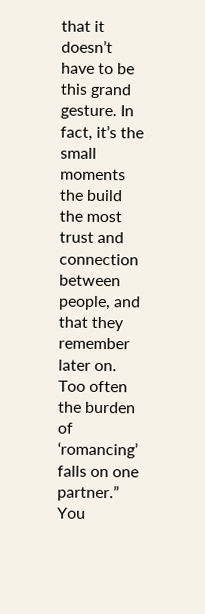that it doesn’t have to be this grand gesture. In fact, it’s the small moments the build the most trust and connection between people, and that they remember later on. Too often the burden of ‘romancing’ falls on one partner.” You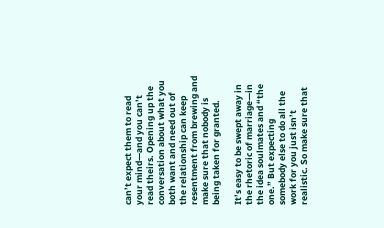can’t expect them to read your mind—and you can’t read theirs. Opening up the conversation about what you both want and need out of the relationship can keep resentment from brewing and make sure that nobody is being taken for granted.

It’s easy to be swept away in the rhetoric of marriage—in the idea soulmates and “the one.” But expecting somebody else to do all the work for you just isn’t realistic. So make sure that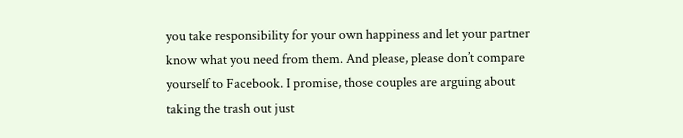you take responsibility for your own happiness and let your partner know what you need from them. And please, please don’t compare yourself to Facebook. I promise, those couples are arguing about taking the trash out just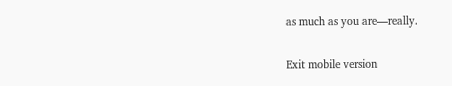as much as you are—really.

Exit mobile version